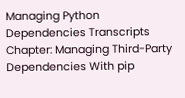Managing Python Dependencies Transcripts
Chapter: Managing Third-Party Dependencies With pip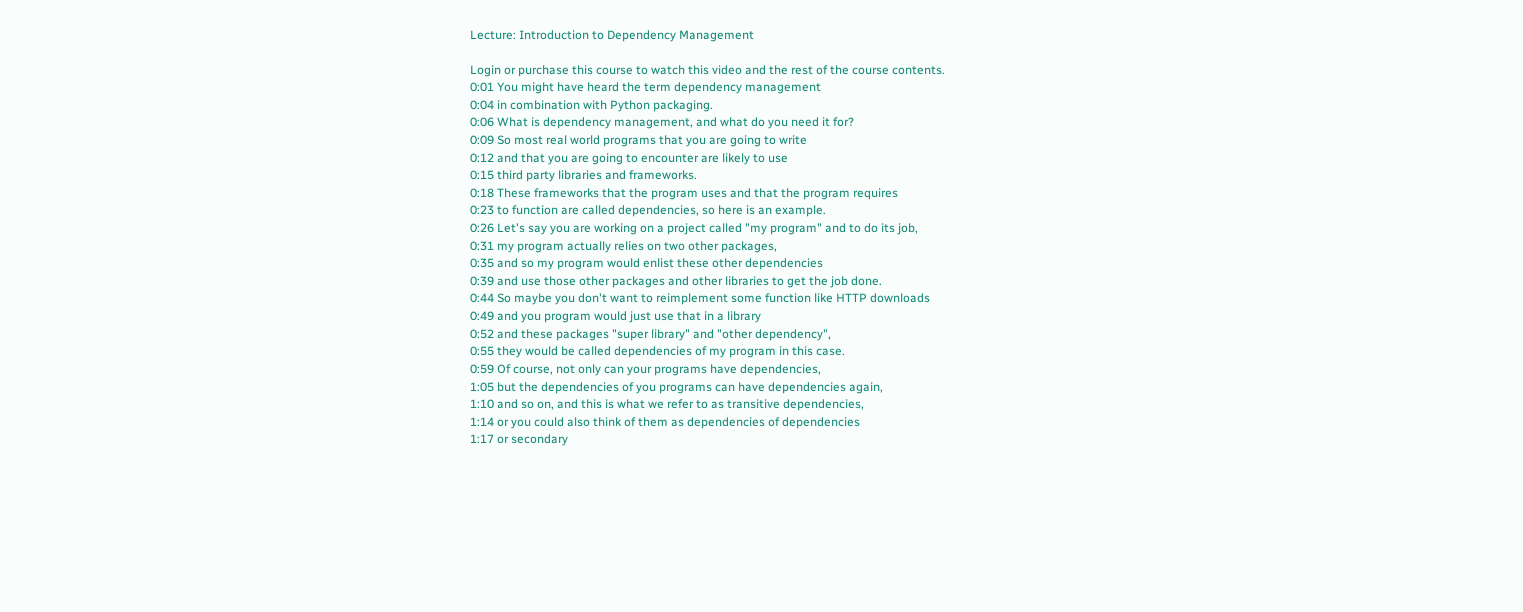Lecture: Introduction to Dependency Management

Login or purchase this course to watch this video and the rest of the course contents.
0:01 You might have heard the term dependency management
0:04 in combination with Python packaging.
0:06 What is dependency management, and what do you need it for?
0:09 So most real world programs that you are going to write
0:12 and that you are going to encounter are likely to use
0:15 third party libraries and frameworks.
0:18 These frameworks that the program uses and that the program requires
0:23 to function are called dependencies, so here is an example.
0:26 Let's say you are working on a project called "my program" and to do its job,
0:31 my program actually relies on two other packages,
0:35 and so my program would enlist these other dependencies
0:39 and use those other packages and other libraries to get the job done.
0:44 So maybe you don't want to reimplement some function like HTTP downloads
0:49 and you program would just use that in a library
0:52 and these packages "super library" and "other dependency",
0:55 they would be called dependencies of my program in this case.
0:59 Of course, not only can your programs have dependencies,
1:05 but the dependencies of you programs can have dependencies again,
1:10 and so on, and this is what we refer to as transitive dependencies,
1:14 or you could also think of them as dependencies of dependencies
1:17 or secondary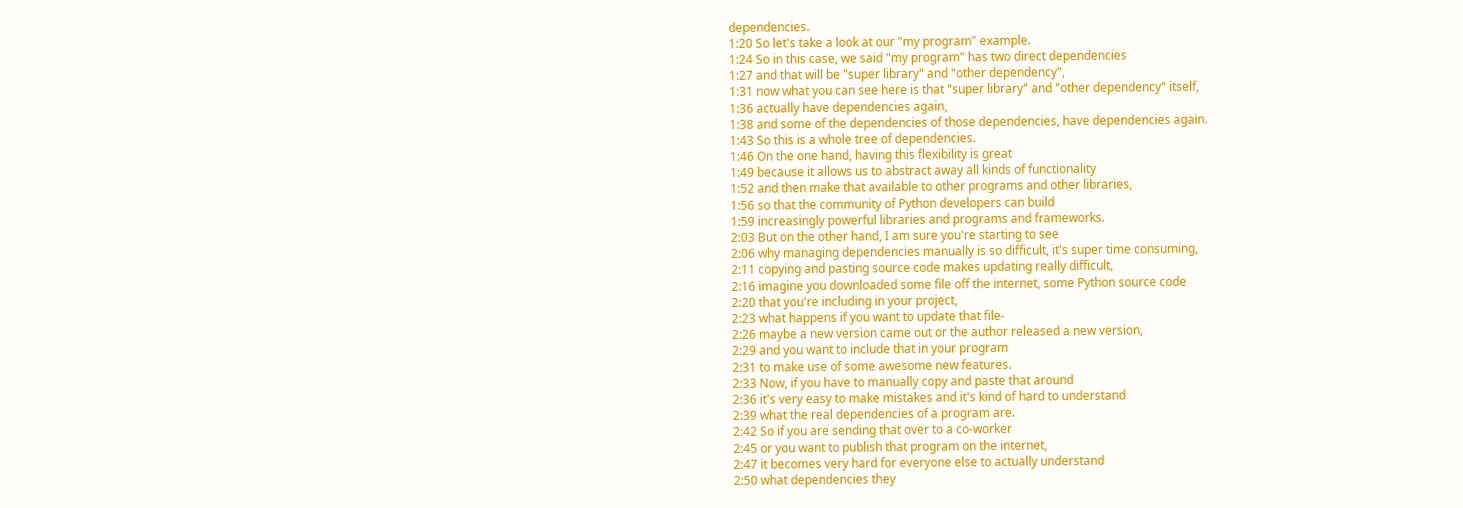dependencies.
1:20 So let's take a look at our "my program" example.
1:24 So in this case, we said "my program" has two direct dependencies
1:27 and that will be "super library" and "other dependency",
1:31 now what you can see here is that "super library" and "other dependency" itself,
1:36 actually have dependencies again,
1:38 and some of the dependencies of those dependencies, have dependencies again.
1:43 So this is a whole tree of dependencies.
1:46 On the one hand, having this flexibility is great
1:49 because it allows us to abstract away all kinds of functionality
1:52 and then make that available to other programs and other libraries,
1:56 so that the community of Python developers can build
1:59 increasingly powerful libraries and programs and frameworks.
2:03 But on the other hand, I am sure you're starting to see
2:06 why managing dependencies manually is so difficult, it's super time consuming,
2:11 copying and pasting source code makes updating really difficult,
2:16 imagine you downloaded some file off the internet, some Python source code
2:20 that you're including in your project,
2:23 what happens if you want to update that file-
2:26 maybe a new version came out or the author released a new version,
2:29 and you want to include that in your program
2:31 to make use of some awesome new features.
2:33 Now, if you have to manually copy and paste that around
2:36 it's very easy to make mistakes and it's kind of hard to understand
2:39 what the real dependencies of a program are.
2:42 So if you are sending that over to a co-worker
2:45 or you want to publish that program on the internet,
2:47 it becomes very hard for everyone else to actually understand
2:50 what dependencies they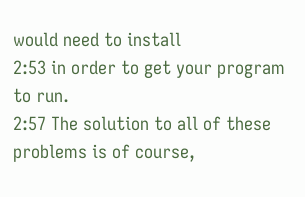would need to install
2:53 in order to get your program to run.
2:57 The solution to all of these problems is of course,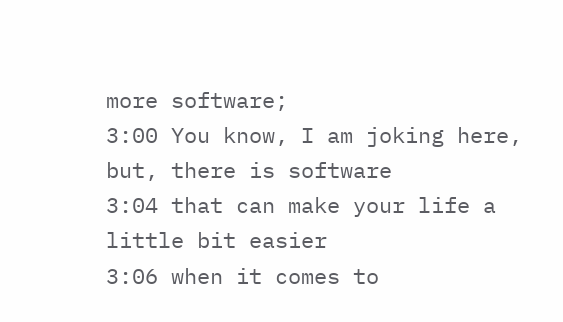more software;
3:00 You know, I am joking here, but, there is software
3:04 that can make your life a little bit easier
3:06 when it comes to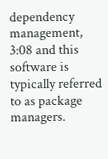dependency management,
3:08 and this software is typically referred to as package managers.